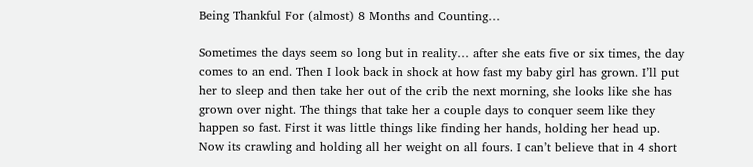Being Thankful For (almost) 8 Months and Counting…

Sometimes the days seem so long but in reality… after she eats five or six times, the day comes to an end. Then I look back in shock at how fast my baby girl has grown. I’ll put her to sleep and then take her out of the crib the next morning, she looks like she has grown over night. The things that take her a couple days to conquer seem like they happen so fast. First it was little things like finding her hands, holding her head up. Now its crawling and holding all her weight on all fours. I can’t believe that in 4 short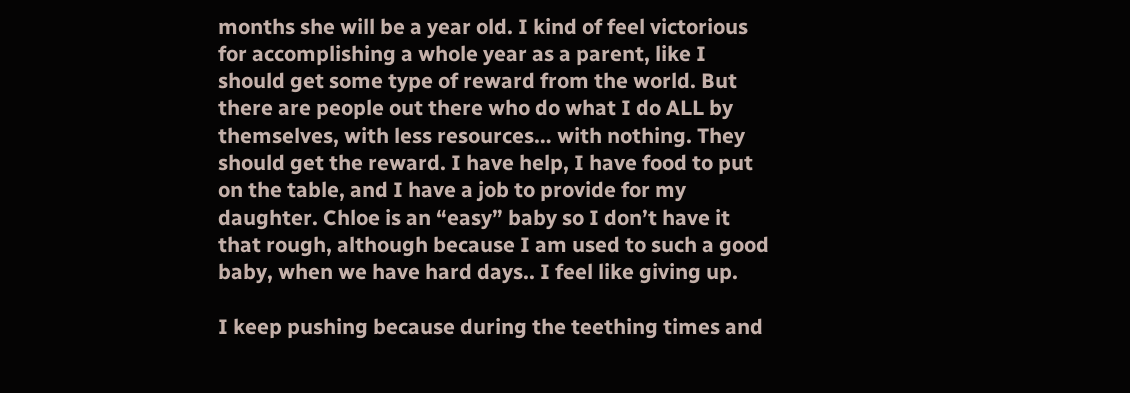months she will be a year old. I kind of feel victorious for accomplishing a whole year as a parent, like I should get some type of reward from the world. But there are people out there who do what I do ALL by themselves, with less resources… with nothing. They should get the reward. I have help, I have food to put on the table, and I have a job to provide for my daughter. Chloe is an “easy” baby so I don’t have it that rough, although because I am used to such a good baby, when we have hard days.. I feel like giving up.

I keep pushing because during the teething times and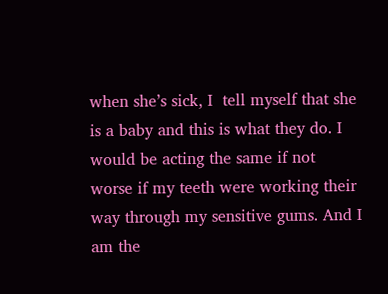when she’s sick, I  tell myself that she is a baby and this is what they do. I would be acting the same if not worse if my teeth were working their way through my sensitive gums. And I am the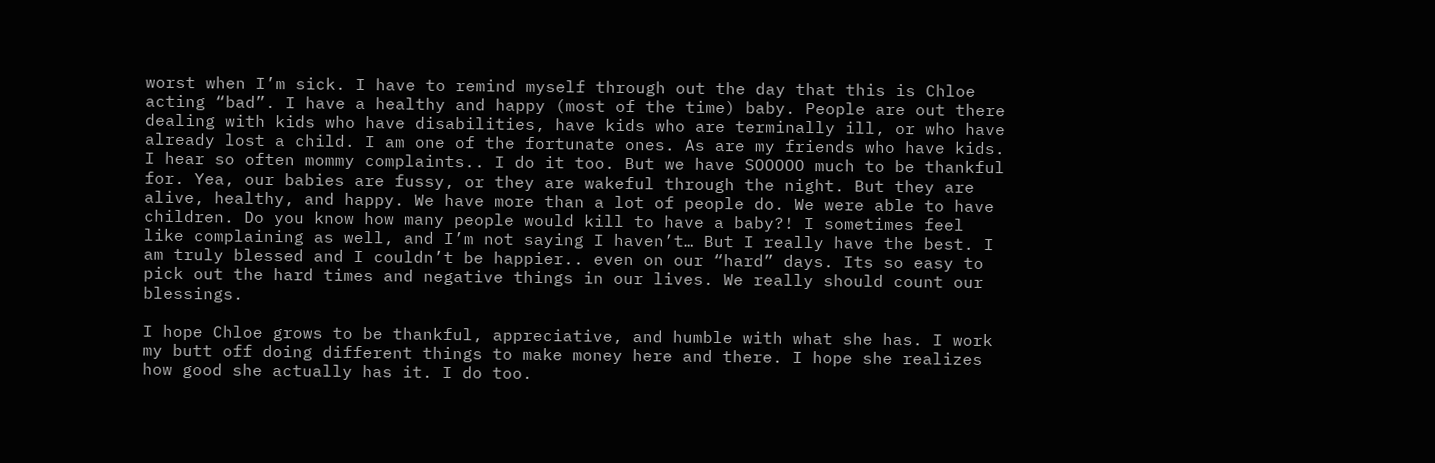worst when I’m sick. I have to remind myself through out the day that this is Chloe acting “bad”. I have a healthy and happy (most of the time) baby. People are out there dealing with kids who have disabilities, have kids who are terminally ill, or who have already lost a child. I am one of the fortunate ones. As are my friends who have kids. I hear so often mommy complaints.. I do it too. But we have SOOOOO much to be thankful for. Yea, our babies are fussy, or they are wakeful through the night. But they are alive, healthy, and happy. We have more than a lot of people do. We were able to have children. Do you know how many people would kill to have a baby?! I sometimes feel like complaining as well, and I’m not saying I haven’t… But I really have the best. I am truly blessed and I couldn’t be happier.. even on our “hard” days. Its so easy to pick out the hard times and negative things in our lives. We really should count our blessings.

I hope Chloe grows to be thankful, appreciative, and humble with what she has. I work my butt off doing different things to make money here and there. I hope she realizes how good she actually has it. I do too.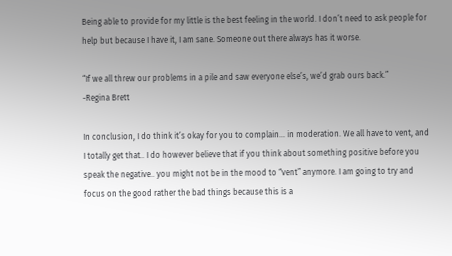Being able to provide for my little is the best feeling in the world. I don’t need to ask people for help but because I have it, I am sane. Someone out there always has it worse.

“If we all threw our problems in a pile and saw everyone else’s, we’d grab ours back.”          -Regina Brett

In conclusion, I do think it’s okay for you to complain… in moderation. We all have to vent, and  I totally get that.. I do however believe that if you think about something positive before you speak the negative.. you might not be in the mood to “vent” anymore. I am going to try and focus on the good rather the bad things because this is a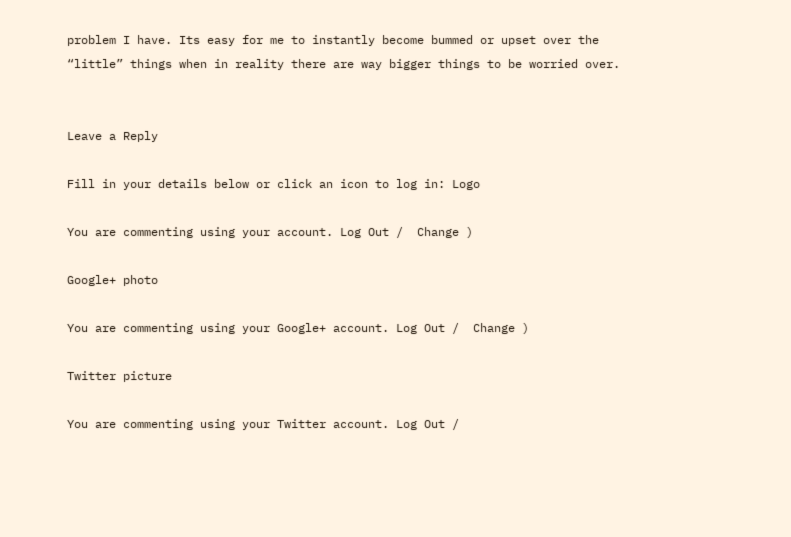problem I have. Its easy for me to instantly become bummed or upset over the “little” things when in reality there are way bigger things to be worried over.


Leave a Reply

Fill in your details below or click an icon to log in: Logo

You are commenting using your account. Log Out /  Change )

Google+ photo

You are commenting using your Google+ account. Log Out /  Change )

Twitter picture

You are commenting using your Twitter account. Log Out /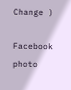Change )

Facebook photo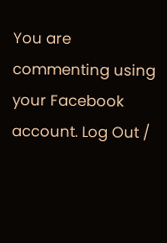You are commenting using your Facebook account. Log Out /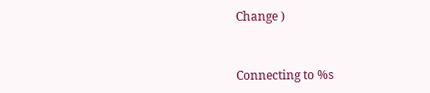Change )


Connecting to %s